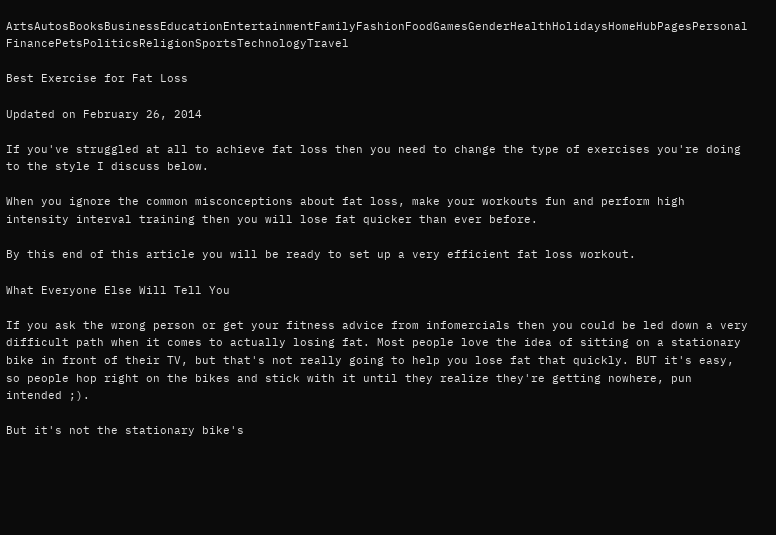ArtsAutosBooksBusinessEducationEntertainmentFamilyFashionFoodGamesGenderHealthHolidaysHomeHubPagesPersonal FinancePetsPoliticsReligionSportsTechnologyTravel

Best Exercise for Fat Loss

Updated on February 26, 2014

If you've struggled at all to achieve fat loss then you need to change the type of exercises you're doing to the style I discuss below.

When you ignore the common misconceptions about fat loss, make your workouts fun and perform high intensity interval training then you will lose fat quicker than ever before.

By this end of this article you will be ready to set up a very efficient fat loss workout.

What Everyone Else Will Tell You

If you ask the wrong person or get your fitness advice from infomercials then you could be led down a very difficult path when it comes to actually losing fat. Most people love the idea of sitting on a stationary bike in front of their TV, but that's not really going to help you lose fat that quickly. BUT it's easy, so people hop right on the bikes and stick with it until they realize they're getting nowhere, pun intended ;).

But it's not the stationary bike's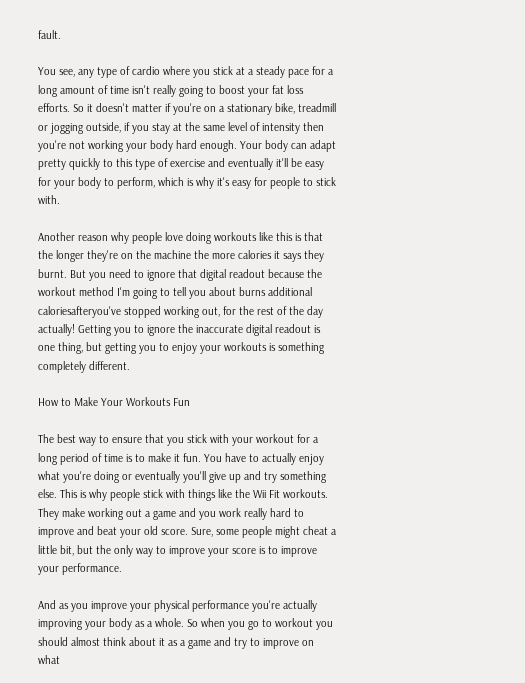fault.

You see, any type of cardio where you stick at a steady pace for a long amount of time isn't really going to boost your fat loss efforts. So it doesn't matter if you're on a stationary bike, treadmill or jogging outside, if you stay at the same level of intensity then you're not working your body hard enough. Your body can adapt pretty quickly to this type of exercise and eventually it'll be easy for your body to perform, which is why it's easy for people to stick with.

Another reason why people love doing workouts like this is that the longer they're on the machine the more calories it says they burnt. But you need to ignore that digital readout because the workout method I'm going to tell you about burns additional caloriesafteryou've stopped working out, for the rest of the day actually! Getting you to ignore the inaccurate digital readout is one thing, but getting you to enjoy your workouts is something completely different.

How to Make Your Workouts Fun

The best way to ensure that you stick with your workout for a long period of time is to make it fun. You have to actually enjoy what you're doing or eventually you'll give up and try something else. This is why people stick with things like the Wii Fit workouts. They make working out a game and you work really hard to improve and beat your old score. Sure, some people might cheat a little bit, but the only way to improve your score is to improve your performance.

And as you improve your physical performance you're actually improving your body as a whole. So when you go to workout you should almost think about it as a game and try to improve on what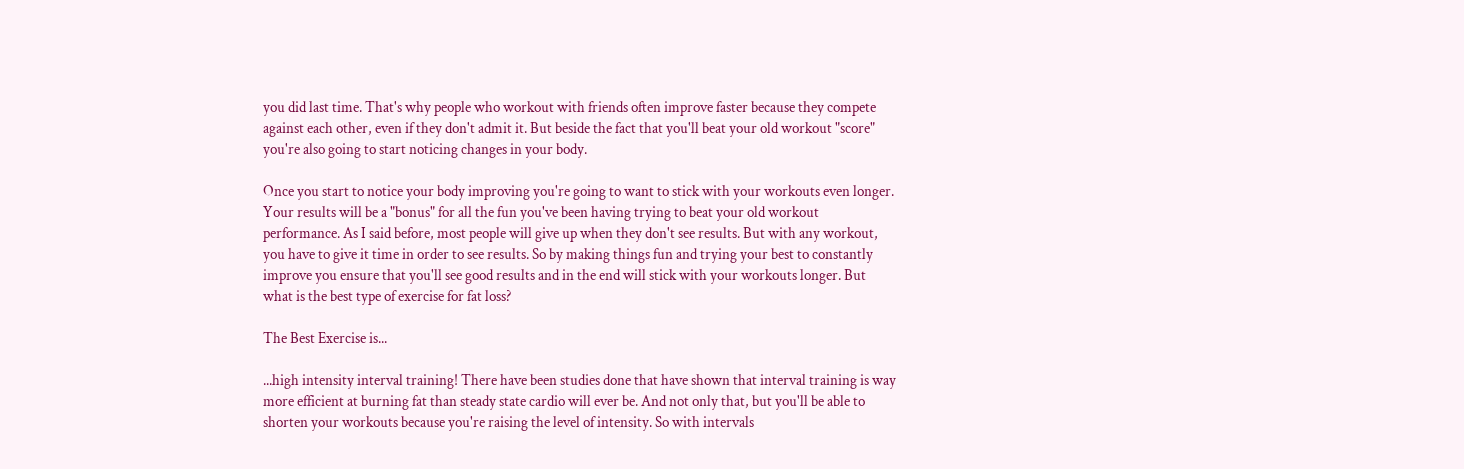you did last time. That's why people who workout with friends often improve faster because they compete against each other, even if they don't admit it. But beside the fact that you'll beat your old workout "score" you're also going to start noticing changes in your body.

Once you start to notice your body improving you're going to want to stick with your workouts even longer. Your results will be a "bonus" for all the fun you've been having trying to beat your old workout performance. As I said before, most people will give up when they don't see results. But with any workout, you have to give it time in order to see results. So by making things fun and trying your best to constantly improve you ensure that you'll see good results and in the end will stick with your workouts longer. But what is the best type of exercise for fat loss?

The Best Exercise is...

...high intensity interval training! There have been studies done that have shown that interval training is way more efficient at burning fat than steady state cardio will ever be. And not only that, but you'll be able to shorten your workouts because you're raising the level of intensity. So with intervals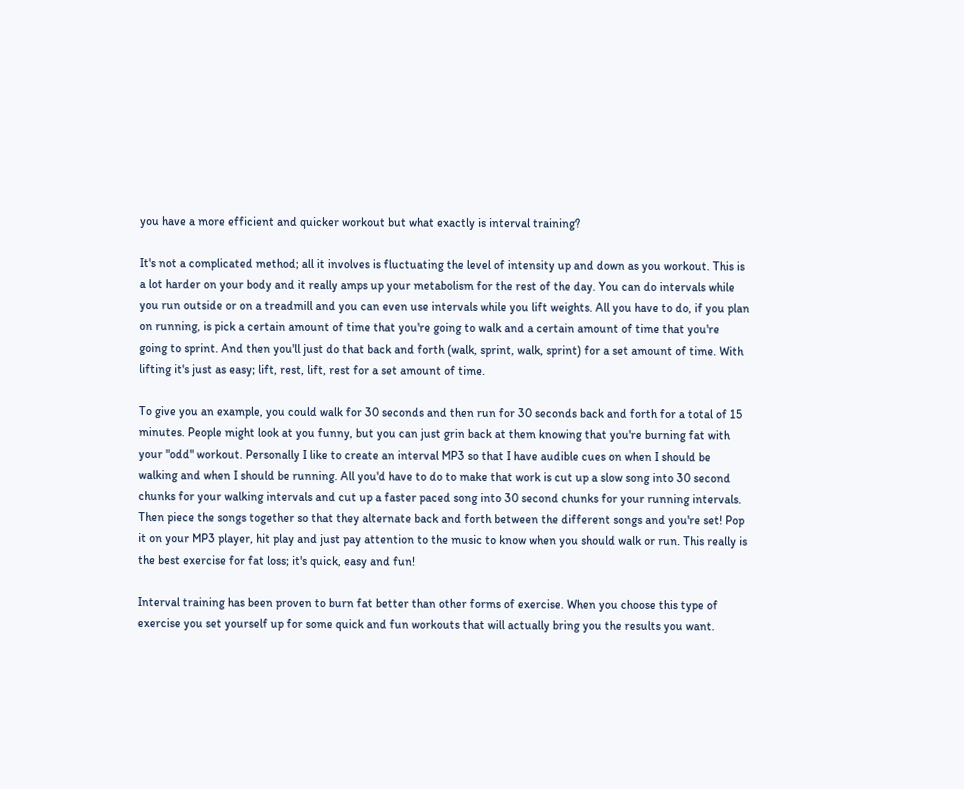you have a more efficient and quicker workout but what exactly is interval training?

It's not a complicated method; all it involves is fluctuating the level of intensity up and down as you workout. This is a lot harder on your body and it really amps up your metabolism for the rest of the day. You can do intervals while you run outside or on a treadmill and you can even use intervals while you lift weights. All you have to do, if you plan on running, is pick a certain amount of time that you're going to walk and a certain amount of time that you're going to sprint. And then you'll just do that back and forth (walk, sprint, walk, sprint) for a set amount of time. With lifting it's just as easy; lift, rest, lift, rest for a set amount of time.

To give you an example, you could walk for 30 seconds and then run for 30 seconds back and forth for a total of 15 minutes. People might look at you funny, but you can just grin back at them knowing that you're burning fat with your "odd" workout. Personally I like to create an interval MP3 so that I have audible cues on when I should be walking and when I should be running. All you'd have to do to make that work is cut up a slow song into 30 second chunks for your walking intervals and cut up a faster paced song into 30 second chunks for your running intervals. Then piece the songs together so that they alternate back and forth between the different songs and you're set! Pop it on your MP3 player, hit play and just pay attention to the music to know when you should walk or run. This really is the best exercise for fat loss; it's quick, easy and fun!

Interval training has been proven to burn fat better than other forms of exercise. When you choose this type of exercise you set yourself up for some quick and fun workouts that will actually bring you the results you want.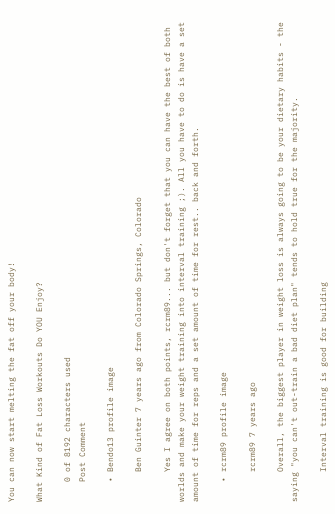You can now start melting the fat off your body!

What Kind of Fat Loss Workouts Do YOU Enjoy?

    0 of 8192 characters used
    Post Comment

    • Bendo13 profile image

      Ben Guinter 7 years ago from Colorado Springs, Colorado

      Yes I agree on both points, rcrm89... but don't forget that you can have the best of both worlds and make your weight training into interval training ;). All you have to do is have a set amount of time for reps and a set amount of time for rest.. back and forth.

    • rcrm89 profile image

      rcrm89 7 years ago

      Overall, the biggest player in weight loss is always going to be your dietary habits - the saying "you can't out-train a bad diet plan" tends to hold true for the majority.

      Interval training is good for building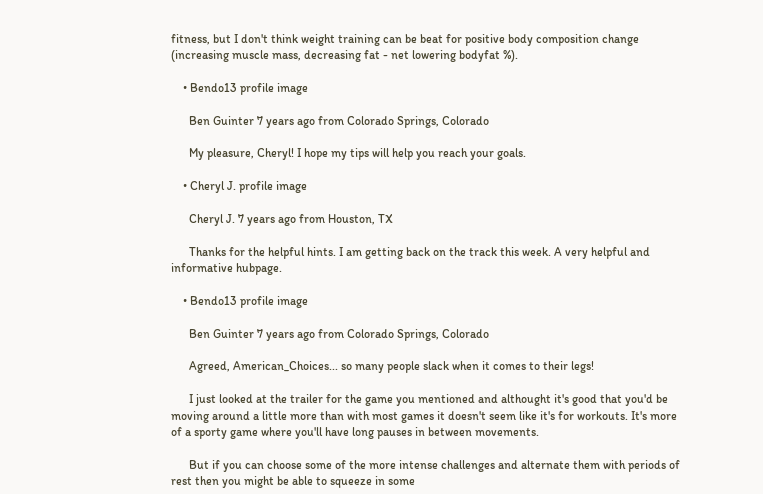fitness, but I don't think weight training can be beat for positive body composition change (increasing muscle mass, decreasing fat - net lowering bodyfat %).

    • Bendo13 profile image

      Ben Guinter 7 years ago from Colorado Springs, Colorado

      My pleasure, Cheryl! I hope my tips will help you reach your goals.

    • Cheryl J. profile image

      Cheryl J. 7 years ago from Houston, TX

      Thanks for the helpful hints. I am getting back on the track this week. A very helpful and informative hubpage.

    • Bendo13 profile image

      Ben Guinter 7 years ago from Colorado Springs, Colorado

      Agreed, American_Choices... so many people slack when it comes to their legs!

      I just looked at the trailer for the game you mentioned and althought it's good that you'd be moving around a little more than with most games it doesn't seem like it's for workouts. It's more of a sporty game where you'll have long pauses in between movements.

      But if you can choose some of the more intense challenges and alternate them with periods of rest then you might be able to squeeze in some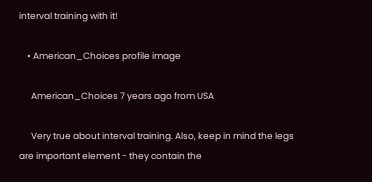interval training with it!

    • American_Choices profile image

      American_Choices 7 years ago from USA

      Very true about interval training. Also, keep in mind the legs are important element - they contain the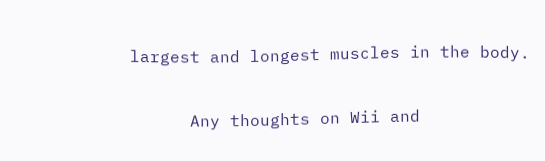largest and longest muscles in the body.

      Any thoughts on Wii and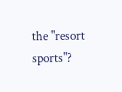the "resort sports"?